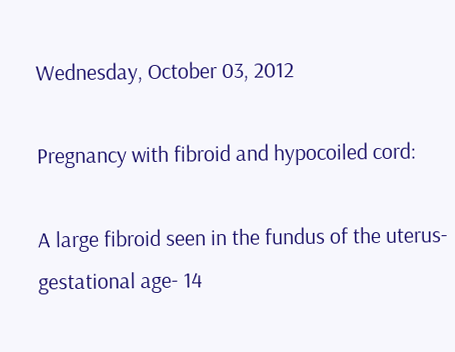Wednesday, October 03, 2012

Pregnancy with fibroid and hypocoiled cord:

A large fibroid seen in the fundus of the uterus- gestational age- 14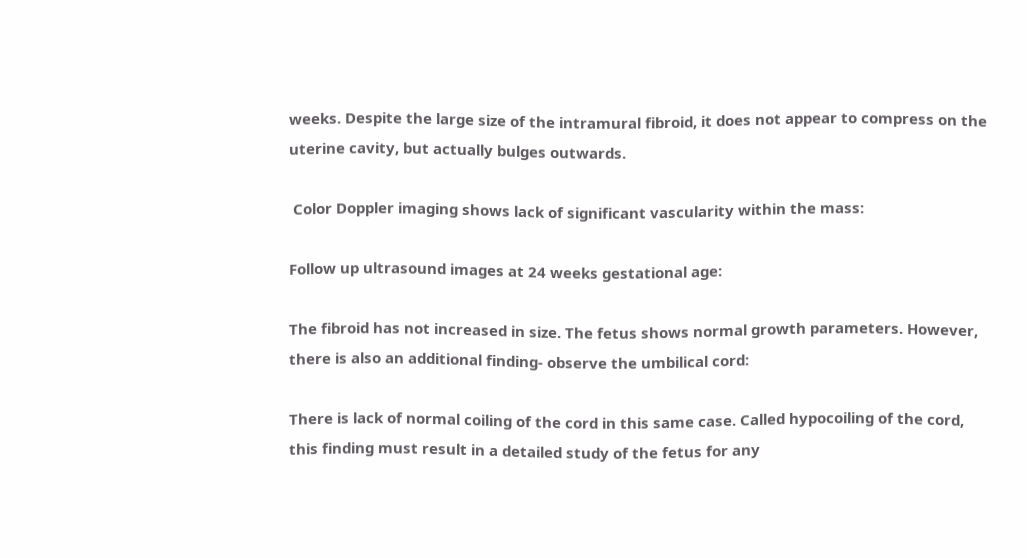weeks. Despite the large size of the intramural fibroid, it does not appear to compress on the uterine cavity, but actually bulges outwards.

 Color Doppler imaging shows lack of significant vascularity within the mass:

Follow up ultrasound images at 24 weeks gestational age:

The fibroid has not increased in size. The fetus shows normal growth parameters. However, there is also an additional finding- observe the umbilical cord:

There is lack of normal coiling of the cord in this same case. Called hypocoiling of the cord, this finding must result in a detailed study of the fetus for any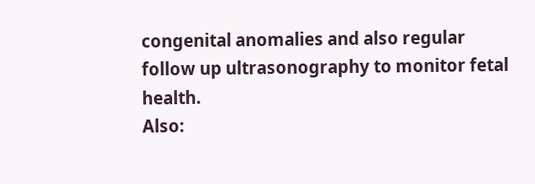congenital anomalies and also regular follow up ultrasonography to monitor fetal health.
Also: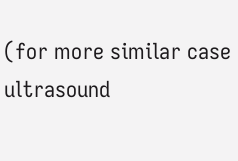(for more similar case ultrasound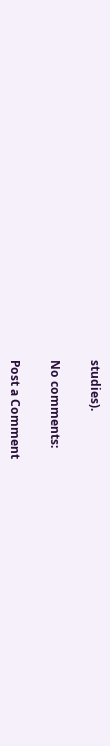studies).

No comments:

Post a Comment